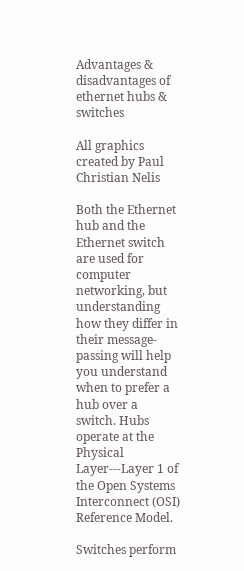Advantages & disadvantages of ethernet hubs & switches

All graphics created by Paul Christian Nelis

Both the Ethernet hub and the Ethernet switch are used for computer networking, but understanding how they differ in their message-passing will help you understand when to prefer a hub over a switch. Hubs operate at the Physical Layer---Layer 1 of the Open Systems Interconnect (OSI) Reference Model.

Switches perform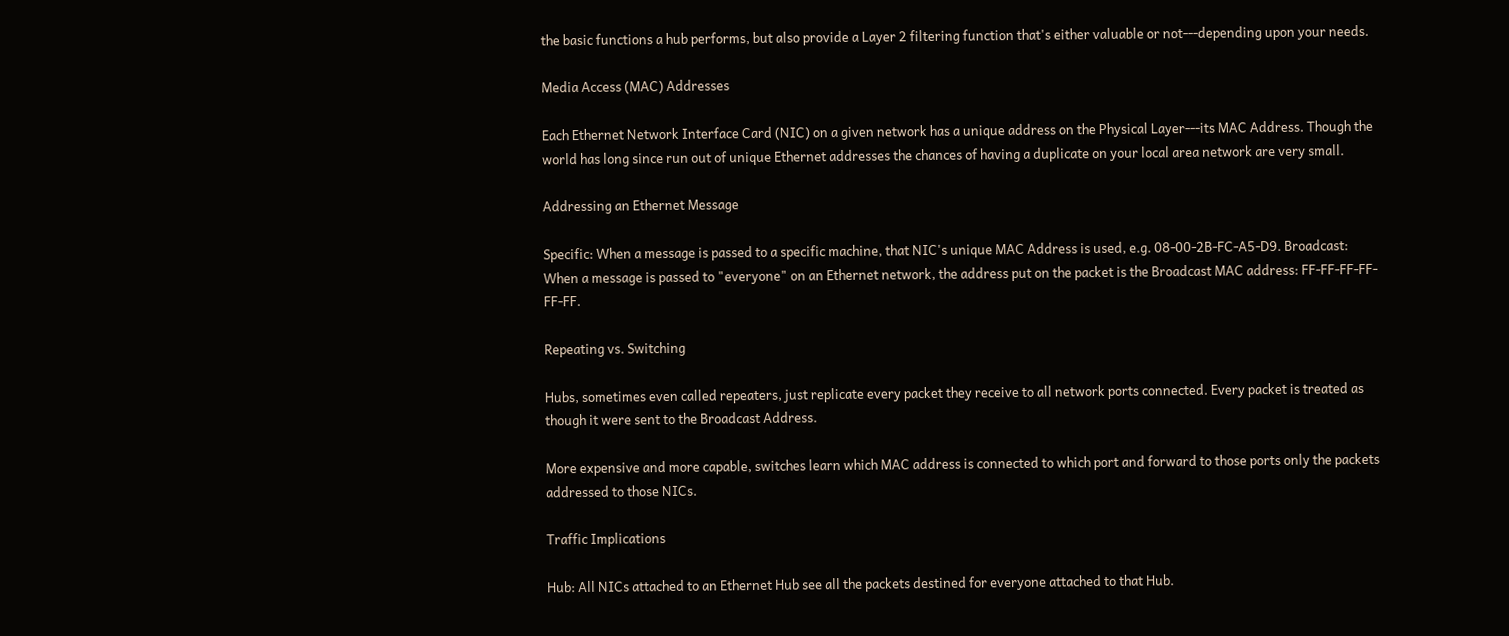the basic functions a hub performs, but also provide a Layer 2 filtering function that's either valuable or not---depending upon your needs.

Media Access (MAC) Addresses

Each Ethernet Network Interface Card (NIC) on a given network has a unique address on the Physical Layer---its MAC Address. Though the world has long since run out of unique Ethernet addresses the chances of having a duplicate on your local area network are very small.

Addressing an Ethernet Message

Specific: When a message is passed to a specific machine, that NIC's unique MAC Address is used, e.g. 08-00-2B-FC-A5-D9. Broadcast: When a message is passed to "everyone" on an Ethernet network, the address put on the packet is the Broadcast MAC address: FF-FF-FF-FF-FF-FF.

Repeating vs. Switching

Hubs, sometimes even called repeaters, just replicate every packet they receive to all network ports connected. Every packet is treated as though it were sent to the Broadcast Address.

More expensive and more capable, switches learn which MAC address is connected to which port and forward to those ports only the packets addressed to those NICs.

Traffic Implications

Hub: All NICs attached to an Ethernet Hub see all the packets destined for everyone attached to that Hub.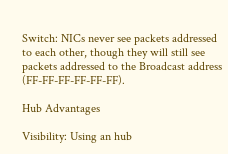Switch: NICs never see packets addressed to each other, though they will still see packets addressed to the Broadcast address (FF-FF-FF-FF-FF-FF).

Hub Advantages

Visibility: Using an hub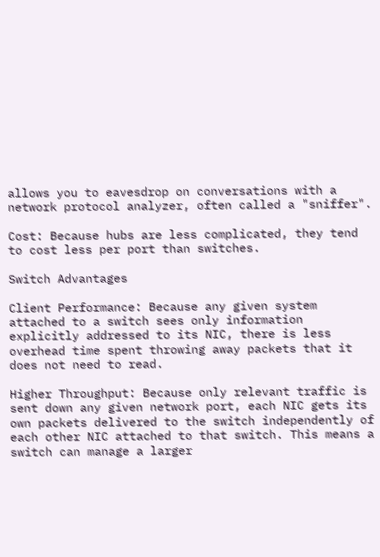allows you to eavesdrop on conversations with a network protocol analyzer, often called a "sniffer".

Cost: Because hubs are less complicated, they tend to cost less per port than switches.

Switch Advantages

Client Performance: Because any given system attached to a switch sees only information explicitly addressed to its NIC, there is less overhead time spent throwing away packets that it does not need to read.

Higher Throughput: Because only relevant traffic is sent down any given network port, each NIC gets its own packets delivered to the switch independently of each other NIC attached to that switch. This means a switch can manage a larger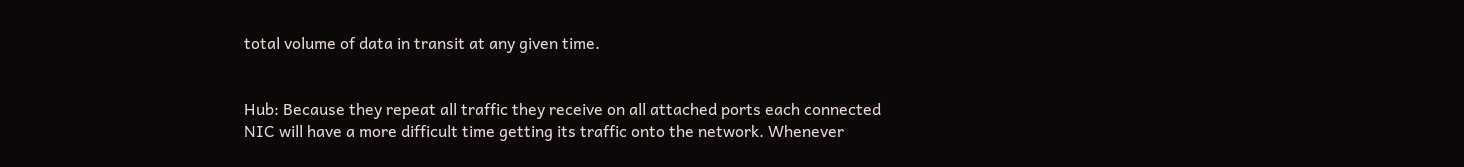total volume of data in transit at any given time.


Hub: Because they repeat all traffic they receive on all attached ports each connected NIC will have a more difficult time getting its traffic onto the network. Whenever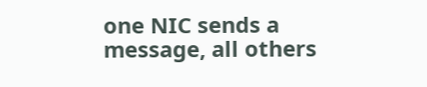one NIC sends a message, all others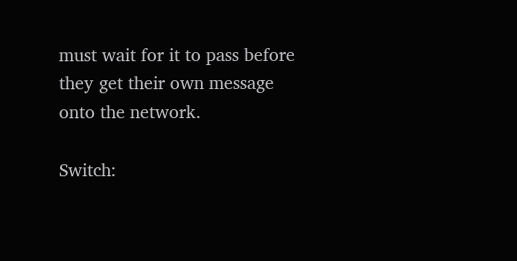must wait for it to pass before they get their own message onto the network.

Switch: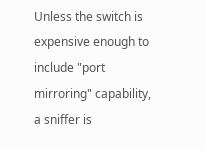Unless the switch is expensive enough to include "port mirroring" capability, a sniffer is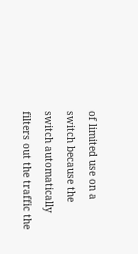of limited use on a switch because the switch automatically filters out the traffic the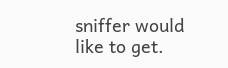sniffer would like to get.